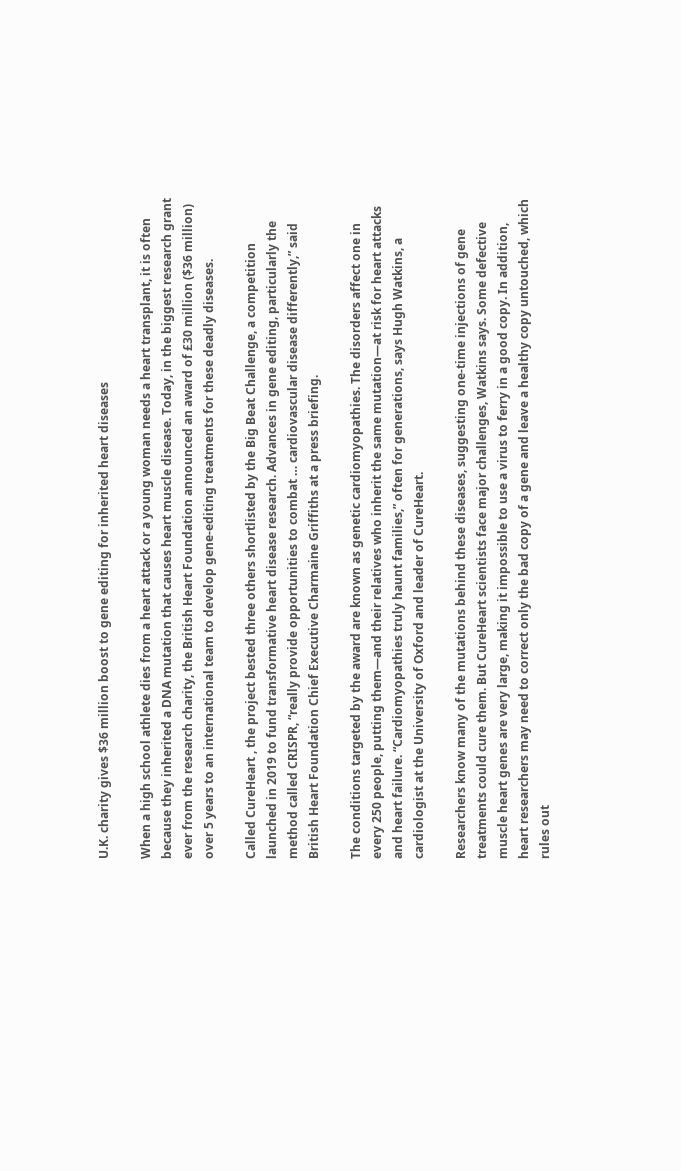U.K. charity gives $36 million boost to gene editing for inherited heart diseases

When a high school athlete dies from a heart attack or a young woman needs a heart transplant, it is often because they inherited a DNA mutation that causes heart muscle disease. Today, in the biggest research grant ever from the research charity, the British Heart Foundation announced an award of £30 million ($36 million) over 5 years to an international team to develop gene-editing treatments for these deadly diseases.

Called CureHeart , the project bested three others shortlisted by the Big Beat Challenge, a competition launched in 2019 to fund transformative heart disease research. Advances in gene editing, particularly the method called CRISPR, “really provide opportunities to combat … cardiovascular disease differently,” said British Heart Foundation Chief Executive Charmaine Griffiths at a press briefing.

The conditions targeted by the award are known as genetic cardiomyopathies. The disorders affect one in every 250 people, putting them—and their relatives who inherit the same mutation—at risk for heart attacks and heart failure. “Cardiomyopathies truly haunt families,” often for generations, says Hugh Watkins, a cardiologist at the University of Oxford and leader of CureHeart.

Researchers know many of the mutations behind these diseases, suggesting one-time injections of gene treatments could cure them. But CureHeart scientists face major challenges, Watkins says. Some defective muscle heart genes are very large, making it impossible to use a virus to ferry in a good copy. In addition, heart researchers may need to correct only the bad copy of a gene and leave a healthy copy untouched, which rules out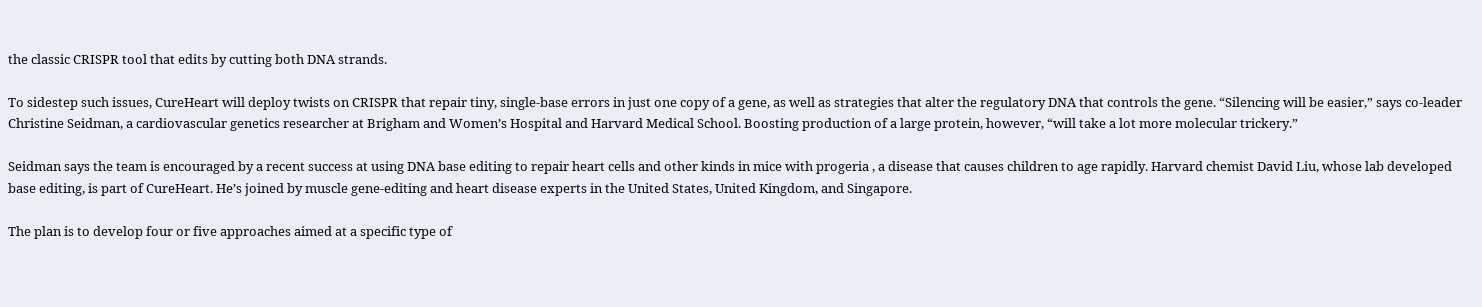the classic CRISPR tool that edits by cutting both DNA strands.

To sidestep such issues, CureHeart will deploy twists on CRISPR that repair tiny, single-base errors in just one copy of a gene, as well as strategies that alter the regulatory DNA that controls the gene. “Silencing will be easier,” says co-leader Christine Seidman, a cardiovascular genetics researcher at Brigham and Women’s Hospital and Harvard Medical School. Boosting production of a large protein, however, “will take a lot more molecular trickery.”

Seidman says the team is encouraged by a recent success at using DNA base editing to repair heart cells and other kinds in mice with progeria , a disease that causes children to age rapidly. Harvard chemist David Liu, whose lab developed base editing, is part of CureHeart. He’s joined by muscle gene-editing and heart disease experts in the United States, United Kingdom, and Singapore.

The plan is to develop four or five approaches aimed at a specific type of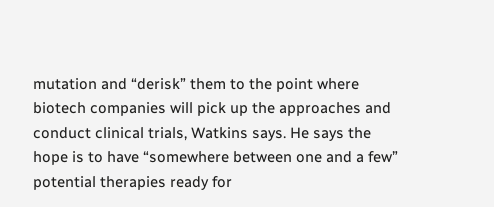mutation and “derisk” them to the point where biotech companies will pick up the approaches and conduct clinical trials, Watkins says. He says the hope is to have “somewhere between one and a few” potential therapies ready for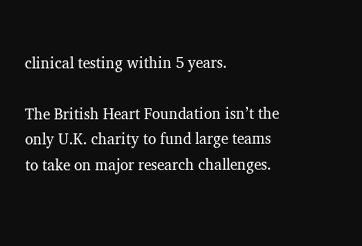clinical testing within 5 years.

The British Heart Foundation isn’t the only U.K. charity to fund large teams to take on major research challenges.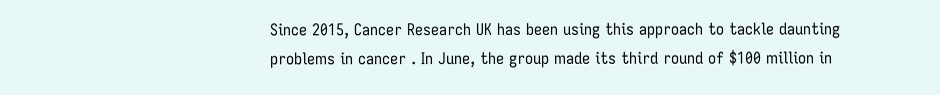Since 2015, Cancer Research UK has been using this approach to tackle daunting problems in cancer . In June, the group made its third round of $100 million in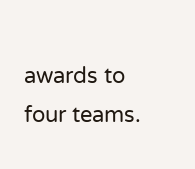awards to four teams.